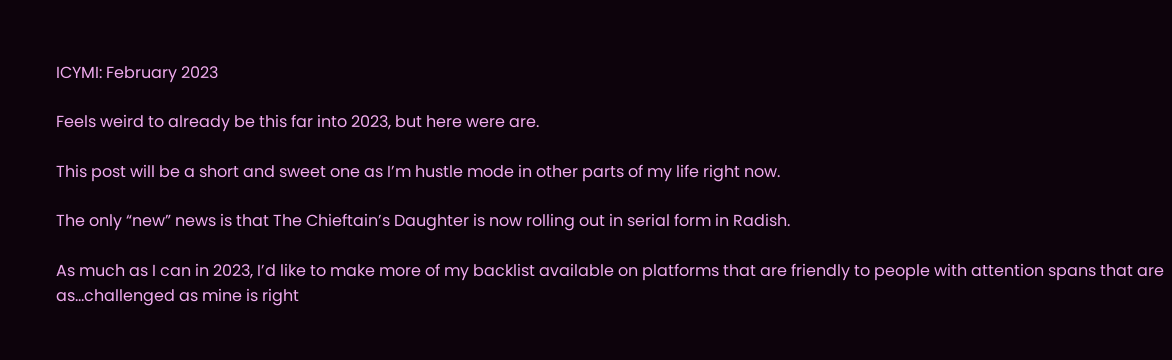ICYMI: February 2023

Feels weird to already be this far into 2023, but here were are.

This post will be a short and sweet one as I’m hustle mode in other parts of my life right now.

The only “new” news is that The Chieftain’s Daughter is now rolling out in serial form in Radish.

As much as I can in 2023, I’d like to make more of my backlist available on platforms that are friendly to people with attention spans that are as…challenged as mine is right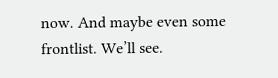now. And maybe even some frontlist. We’ll see.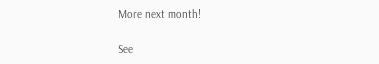More next month!

See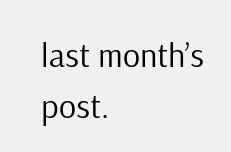last month’s post.